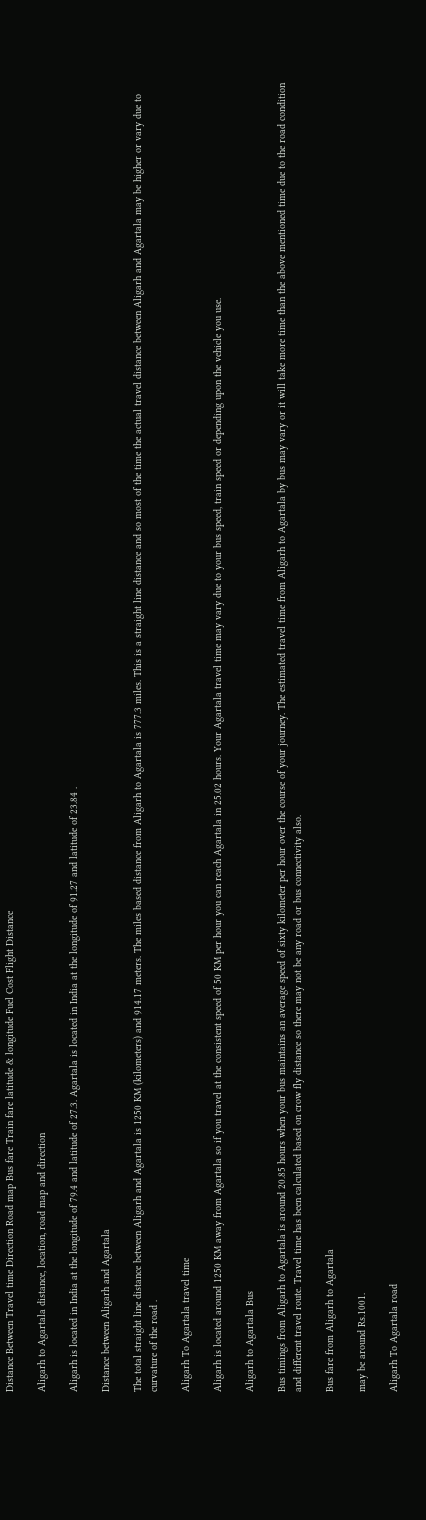Distance Between Travel time Direction Road map Bus fare Train fare latitude & longitude Fuel Cost Flight Distance

Aligarh to Agartala distance, location, road map and direction

Aligarh is located in India at the longitude of 79.4 and latitude of 27.3. Agartala is located in India at the longitude of 91.27 and latitude of 23.84 .

Distance between Aligarh and Agartala

The total straight line distance between Aligarh and Agartala is 1250 KM (kilometers) and 914.17 meters. The miles based distance from Aligarh to Agartala is 777.3 miles. This is a straight line distance and so most of the time the actual travel distance between Aligarh and Agartala may be higher or vary due to curvature of the road .

Aligarh To Agartala travel time

Aligarh is located around 1250 KM away from Agartala so if you travel at the consistent speed of 50 KM per hour you can reach Agartala in 25.02 hours. Your Agartala travel time may vary due to your bus speed, train speed or depending upon the vehicle you use.

Aligarh to Agartala Bus

Bus timings from Aligarh to Agartala is around 20.85 hours when your bus maintains an average speed of sixty kilometer per hour over the course of your journey. The estimated travel time from Aligarh to Agartala by bus may vary or it will take more time than the above mentioned time due to the road condition and different travel route. Travel time has been calculated based on crow fly distance so there may not be any road or bus connectivity also.

Bus fare from Aligarh to Agartala

may be around Rs.1001.

Aligarh To Agartala road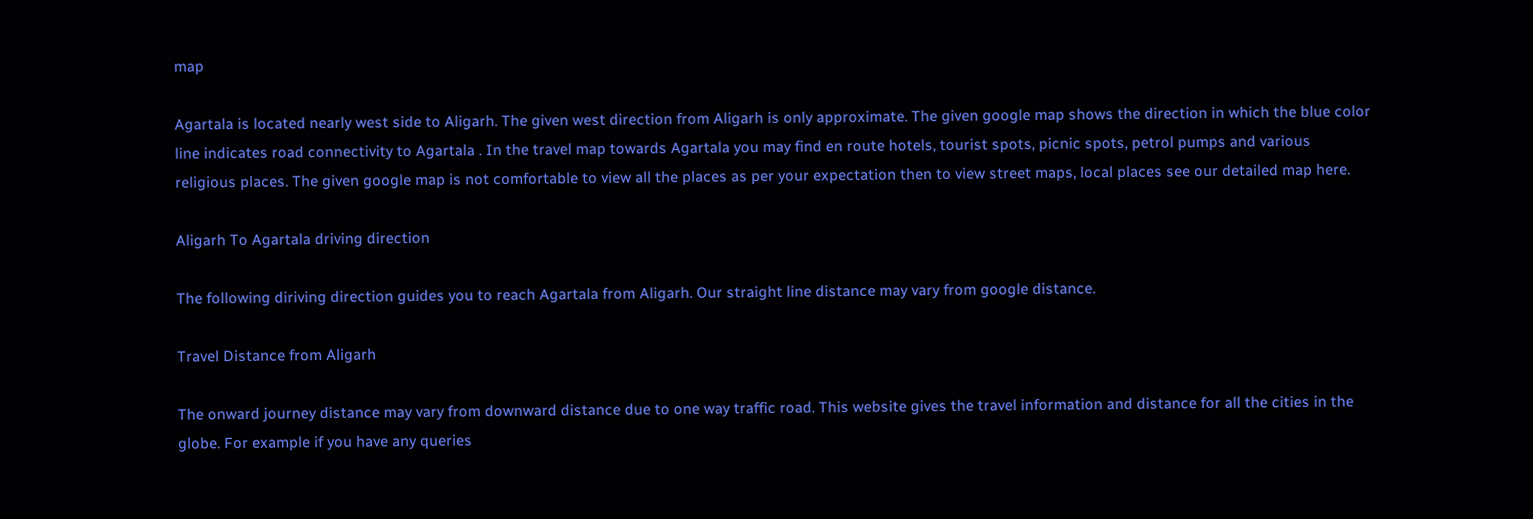map

Agartala is located nearly west side to Aligarh. The given west direction from Aligarh is only approximate. The given google map shows the direction in which the blue color line indicates road connectivity to Agartala . In the travel map towards Agartala you may find en route hotels, tourist spots, picnic spots, petrol pumps and various religious places. The given google map is not comfortable to view all the places as per your expectation then to view street maps, local places see our detailed map here.

Aligarh To Agartala driving direction

The following diriving direction guides you to reach Agartala from Aligarh. Our straight line distance may vary from google distance.

Travel Distance from Aligarh

The onward journey distance may vary from downward distance due to one way traffic road. This website gives the travel information and distance for all the cities in the globe. For example if you have any queries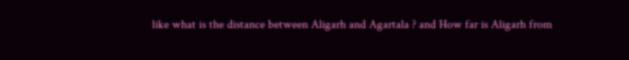like what is the distance between Aligarh and Agartala ? and How far is Aligarh from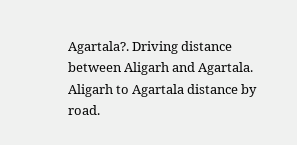Agartala?. Driving distance between Aligarh and Agartala. Aligarh to Agartala distance by road.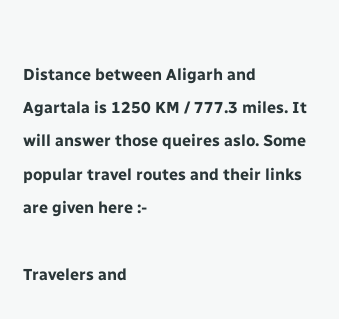Distance between Aligarh and Agartala is 1250 KM / 777.3 miles. It will answer those queires aslo. Some popular travel routes and their links are given here :-

Travelers and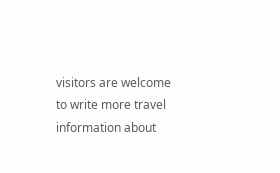visitors are welcome to write more travel information about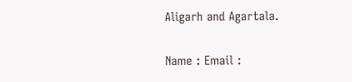Aligarh and Agartala.

Name : Email :